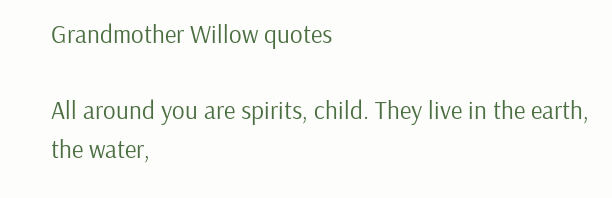Grandmother Willow quotes

All around you are spirits, child. They live in the earth, the water,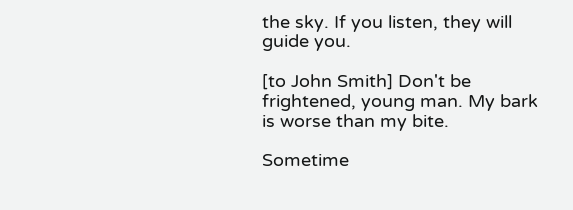the sky. If you listen, they will guide you.

[to John Smith] Don't be frightened, young man. My bark is worse than my bite.

Sometime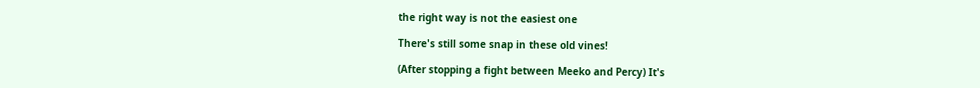the right way is not the easiest one

There's still some snap in these old vines!

(After stopping a fight between Meeko and Percy) It's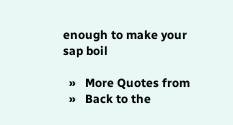enough to make your sap boil

  »   More Quotes from
  »   Back to the